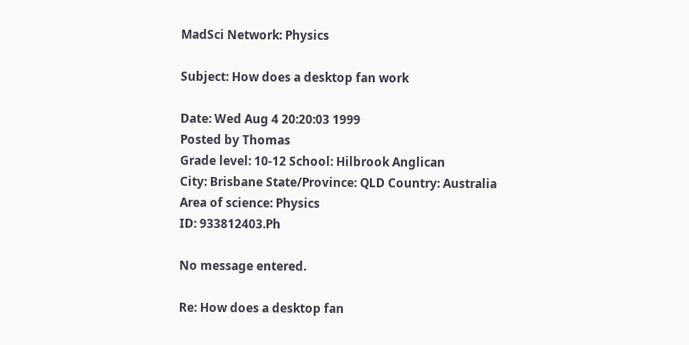MadSci Network: Physics

Subject: How does a desktop fan work

Date: Wed Aug 4 20:20:03 1999
Posted by Thomas
Grade level: 10-12 School: Hilbrook Anglican
City: Brisbane State/Province: QLD Country: Australia
Area of science: Physics
ID: 933812403.Ph

No message entered.

Re: How does a desktop fan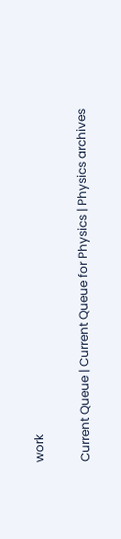work

Current Queue | Current Queue for Physics | Physics archives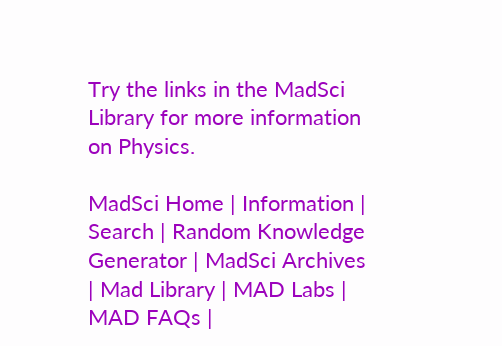Try the links in the MadSci Library for more information on Physics.

MadSci Home | Information | Search | Random Knowledge Generator | MadSci Archives | Mad Library | MAD Labs | MAD FAQs |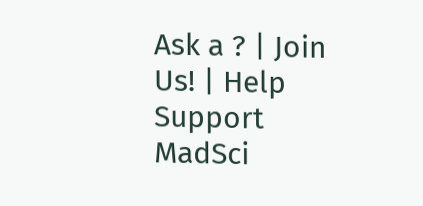Ask a ? | Join Us! | Help Support MadSci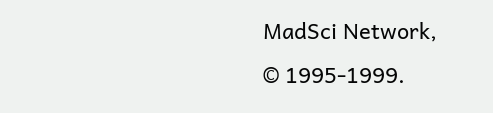MadSci Network,
© 1995-1999.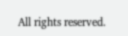All rights reserved.